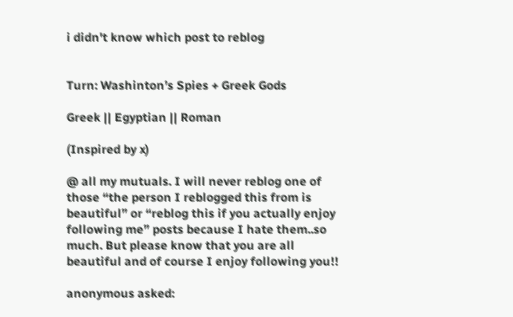i didn't know which post to reblog


Turn: Washinton’s Spies + Greek Gods

Greek || Egyptian || Roman

(Inspired by x)

@ all my mutuals. I will never reblog one of those “the person I reblogged this from is beautiful” or “reblog this if you actually enjoy following me” posts because I hate them..so much. But please know that you are all beautiful and of course I enjoy following you!!

anonymous asked: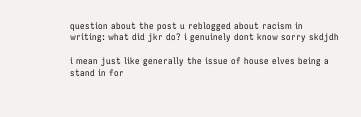question about the post u reblogged about racism in writing: what did jkr do? i genuinely dont know sorry skdjdh

i mean just like generally the issue of house elves being a stand in for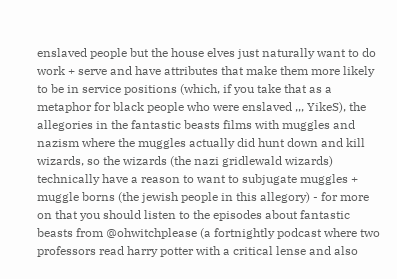enslaved people but the house elves just naturally want to do work + serve and have attributes that make them more likely to be in service positions (which, if you take that as a metaphor for black people who were enslaved ,,, YikeS), the allegories in the fantastic beasts films with muggles and nazism where the muggles actually did hunt down and kill wizards, so the wizards (the nazi gridlewald wizards) technically have a reason to want to subjugate muggles + muggle borns (the jewish people in this allegory) - for more on that you should listen to the episodes about fantastic beasts from @ohwitchplease (a fortnightly podcast where two professors read harry potter with a critical lense and also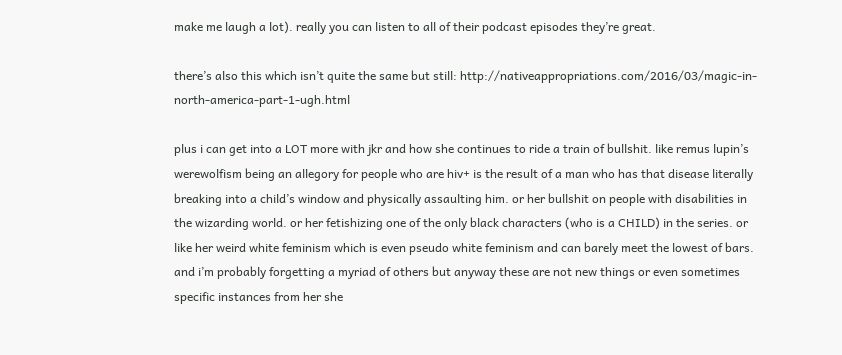make me laugh a lot). really you can listen to all of their podcast episodes they’re great.

there’s also this which isn’t quite the same but still: http://nativeappropriations.com/2016/03/magic-in-north-america-part-1-ugh.html

plus i can get into a LOT more with jkr and how she continues to ride a train of bullshit. like remus lupin’s werewolfism being an allegory for people who are hiv+ is the result of a man who has that disease literally breaking into a child’s window and physically assaulting him. or her bullshit on people with disabilities in the wizarding world. or her fetishizing one of the only black characters (who is a CHILD) in the series. or like her weird white feminism which is even pseudo white feminism and can barely meet the lowest of bars. and i’m probably forgetting a myriad of others but anyway these are not new things or even sometimes specific instances from her she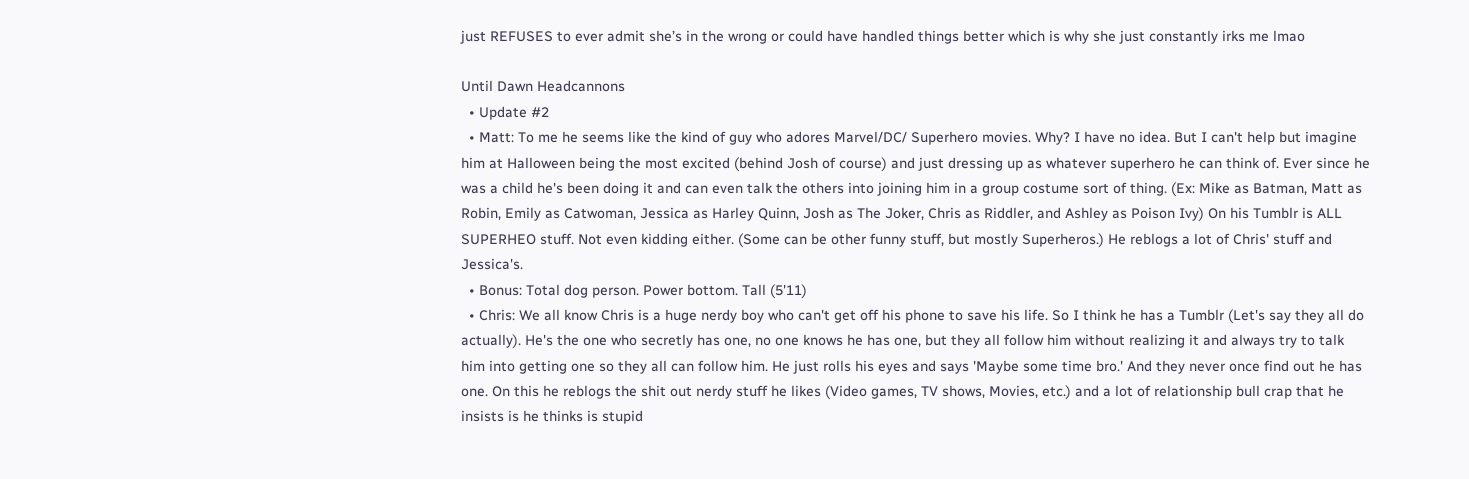just REFUSES to ever admit she’s in the wrong or could have handled things better which is why she just constantly irks me lmao

Until Dawn Headcannons
  • Update #2
  • Matt: To me he seems like the kind of guy who adores Marvel/DC/ Superhero movies. Why? I have no idea. But I can't help but imagine him at Halloween being the most excited (behind Josh of course) and just dressing up as whatever superhero he can think of. Ever since he was a child he's been doing it and can even talk the others into joining him in a group costume sort of thing. (Ex: Mike as Batman, Matt as Robin, Emily as Catwoman, Jessica as Harley Quinn, Josh as The Joker, Chris as Riddler, and Ashley as Poison Ivy) On his Tumblr is ALL SUPERHEO stuff. Not even kidding either. (Some can be other funny stuff, but mostly Superheros.) He reblogs a lot of Chris' stuff and Jessica's.
  • Bonus: Total dog person. Power bottom. Tall (5'11)
  • Chris: We all know Chris is a huge nerdy boy who can't get off his phone to save his life. So I think he has a Tumblr (Let's say they all do actually). He's the one who secretly has one, no one knows he has one, but they all follow him without realizing it and always try to talk him into getting one so they all can follow him. He just rolls his eyes and says 'Maybe some time bro.' And they never once find out he has one. On this he reblogs the shit out nerdy stuff he likes (Video games, TV shows, Movies, etc.) and a lot of relationship bull crap that he insists is he thinks is stupid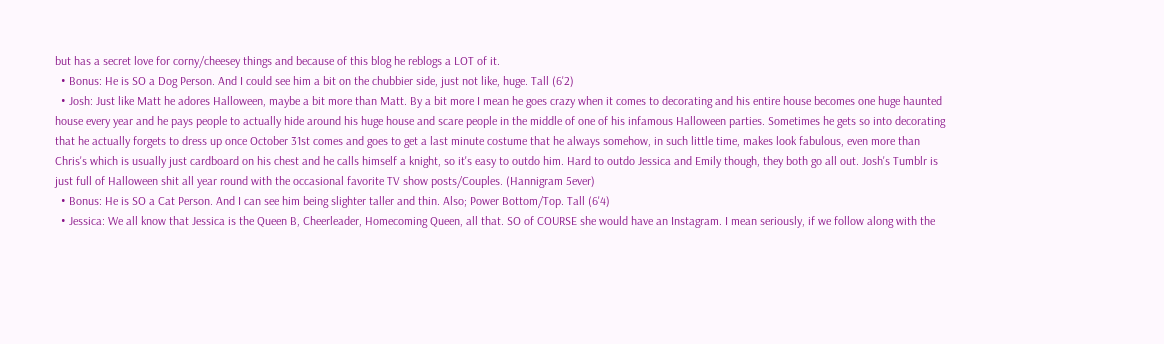but has a secret love for corny/cheesey things and because of this blog he reblogs a LOT of it.
  • Bonus: He is SO a Dog Person. And I could see him a bit on the chubbier side, just not like, huge. Tall (6'2)
  • Josh: Just like Matt he adores Halloween, maybe a bit more than Matt. By a bit more I mean he goes crazy when it comes to decorating and his entire house becomes one huge haunted house every year and he pays people to actually hide around his huge house and scare people in the middle of one of his infamous Halloween parties. Sometimes he gets so into decorating that he actually forgets to dress up once October 31st comes and goes to get a last minute costume that he always somehow, in such little time, makes look fabulous, even more than Chris's which is usually just cardboard on his chest and he calls himself a knight, so it's easy to outdo him. Hard to outdo Jessica and Emily though, they both go all out. Josh's Tumblr is just full of Halloween shit all year round with the occasional favorite TV show posts/Couples. (Hannigram 5ever)
  • Bonus: He is SO a Cat Person. And I can see him being slighter taller and thin. Also; Power Bottom/Top. Tall (6'4)
  • Jessica: We all know that Jessica is the Queen B, Cheerleader, Homecoming Queen, all that. SO of COURSE she would have an Instagram. I mean seriously, if we follow along with the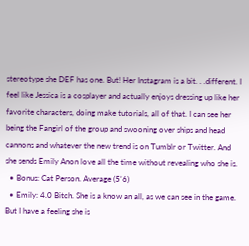stereotype she DEF has one. But! Her Instagram is a bit. . .different. I feel like Jessica is a cosplayer and actually enjoys dressing up like her favorite characters, doing make tutorials, all of that. I can see her being the Fangirl of the group and swooning over ships and head cannons and whatever the new trend is on Tumblr or Twitter. And she sends Emily Anon love all the time without revealing who she is.
  • Bonus: Cat Person. Average (5'6)
  • Emily: 4.0 Bitch. She is a know an all, as we can see in the game. But I have a feeling she is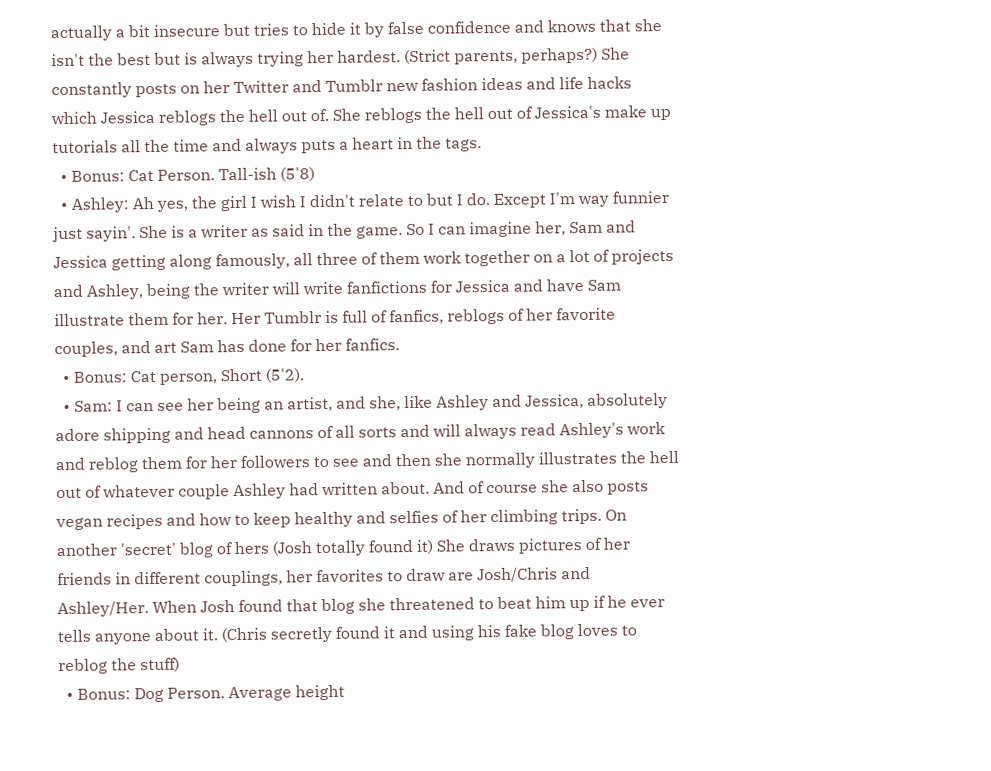actually a bit insecure but tries to hide it by false confidence and knows that she isn't the best but is always trying her hardest. (Strict parents, perhaps?) She constantly posts on her Twitter and Tumblr new fashion ideas and life hacks which Jessica reblogs the hell out of. She reblogs the hell out of Jessica's make up tutorials all the time and always puts a heart in the tags.
  • Bonus: Cat Person. Tall-ish (5'8)
  • Ashley: Ah yes, the girl I wish I didn't relate to but I do. Except I'm way funnier just sayin'. She is a writer as said in the game. So I can imagine her, Sam and Jessica getting along famously, all three of them work together on a lot of projects and Ashley, being the writer will write fanfictions for Jessica and have Sam illustrate them for her. Her Tumblr is full of fanfics, reblogs of her favorite couples, and art Sam has done for her fanfics.
  • Bonus: Cat person, Short (5'2).
  • Sam: I can see her being an artist, and she, like Ashley and Jessica, absolutely adore shipping and head cannons of all sorts and will always read Ashley's work and reblog them for her followers to see and then she normally illustrates the hell out of whatever couple Ashley had written about. And of course she also posts vegan recipes and how to keep healthy and selfies of her climbing trips. On another 'secret' blog of hers (Josh totally found it) She draws pictures of her friends in different couplings, her favorites to draw are Josh/Chris and Ashley/Her. When Josh found that blog she threatened to beat him up if he ever tells anyone about it. (Chris secretly found it and using his fake blog loves to reblog the stuff)
  • Bonus: Dog Person. Average height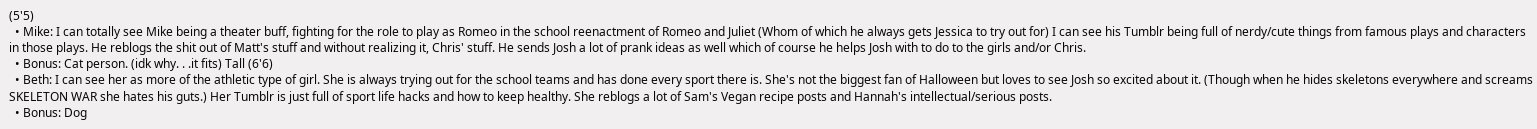(5'5)
  • Mike: I can totally see Mike being a theater buff, fighting for the role to play as Romeo in the school reenactment of Romeo and Juliet (Whom of which he always gets Jessica to try out for) I can see his Tumblr being full of nerdy/cute things from famous plays and characters in those plays. He reblogs the shit out of Matt's stuff and without realizing it, Chris' stuff. He sends Josh a lot of prank ideas as well which of course he helps Josh with to do to the girls and/or Chris.
  • Bonus: Cat person. (idk why. . .it fits) Tall (6'6)
  • Beth: I can see her as more of the athletic type of girl. She is always trying out for the school teams and has done every sport there is. She's not the biggest fan of Halloween but loves to see Josh so excited about it. (Though when he hides skeletons everywhere and screams SKELETON WAR she hates his guts.) Her Tumblr is just full of sport life hacks and how to keep healthy. She reblogs a lot of Sam's Vegan recipe posts and Hannah's intellectual/serious posts.
  • Bonus: Dog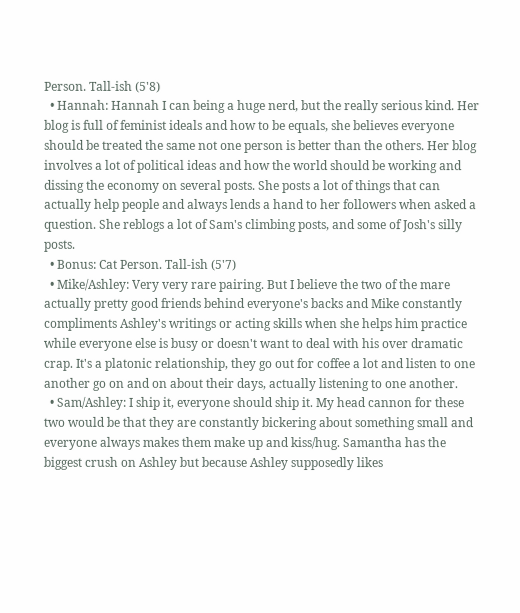Person. Tall-ish (5'8)
  • Hannah: Hannah I can being a huge nerd, but the really serious kind. Her blog is full of feminist ideals and how to be equals, she believes everyone should be treated the same not one person is better than the others. Her blog involves a lot of political ideas and how the world should be working and dissing the economy on several posts. She posts a lot of things that can actually help people and always lends a hand to her followers when asked a question. She reblogs a lot of Sam's climbing posts, and some of Josh's silly posts.
  • Bonus: Cat Person. Tall-ish (5'7)
  • Mike/Ashley: Very very rare pairing. But I believe the two of the mare actually pretty good friends behind everyone's backs and Mike constantly compliments Ashley's writings or acting skills when she helps him practice while everyone else is busy or doesn't want to deal with his over dramatic crap. It's a platonic relationship, they go out for coffee a lot and listen to one another go on and on about their days, actually listening to one another.
  • Sam/Ashley: I ship it, everyone should ship it. My head cannon for these two would be that they are constantly bickering about something small and everyone always makes them make up and kiss/hug. Samantha has the biggest crush on Ashley but because Ashley supposedly likes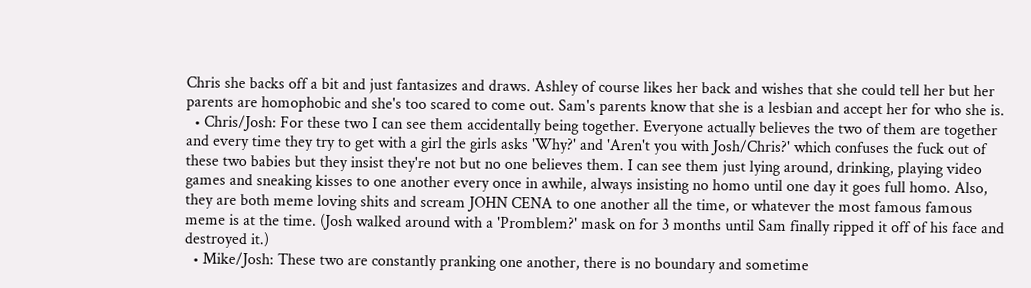Chris she backs off a bit and just fantasizes and draws. Ashley of course likes her back and wishes that she could tell her but her parents are homophobic and she's too scared to come out. Sam's parents know that she is a lesbian and accept her for who she is.
  • Chris/Josh: For these two I can see them accidentally being together. Everyone actually believes the two of them are together and every time they try to get with a girl the girls asks 'Why?' and 'Aren't you with Josh/Chris?' which confuses the fuck out of these two babies but they insist they're not but no one believes them. I can see them just lying around, drinking, playing video games and sneaking kisses to one another every once in awhile, always insisting no homo until one day it goes full homo. Also, they are both meme loving shits and scream JOHN CENA to one another all the time, or whatever the most famous famous meme is at the time. (Josh walked around with a 'Promblem?' mask on for 3 months until Sam finally ripped it off of his face and destroyed it.)
  • Mike/Josh: These two are constantly pranking one another, there is no boundary and sometime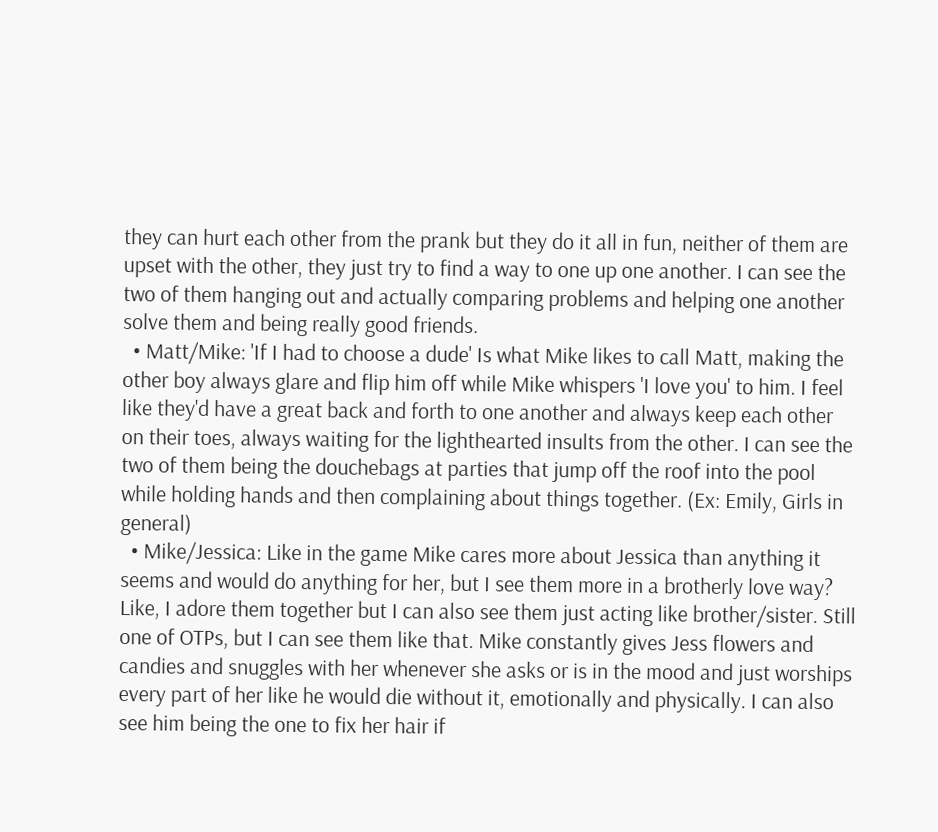they can hurt each other from the prank but they do it all in fun, neither of them are upset with the other, they just try to find a way to one up one another. I can see the two of them hanging out and actually comparing problems and helping one another solve them and being really good friends.
  • Matt/Mike: 'If I had to choose a dude' Is what Mike likes to call Matt, making the other boy always glare and flip him off while Mike whispers 'I love you' to him. I feel like they'd have a great back and forth to one another and always keep each other on their toes, always waiting for the lighthearted insults from the other. I can see the two of them being the douchebags at parties that jump off the roof into the pool while holding hands and then complaining about things together. (Ex: Emily, Girls in general)
  • Mike/Jessica: Like in the game Mike cares more about Jessica than anything it seems and would do anything for her, but I see them more in a brotherly love way? Like, I adore them together but I can also see them just acting like brother/sister. Still one of OTPs, but I can see them like that. Mike constantly gives Jess flowers and candies and snuggles with her whenever she asks or is in the mood and just worships every part of her like he would die without it, emotionally and physically. I can also see him being the one to fix her hair if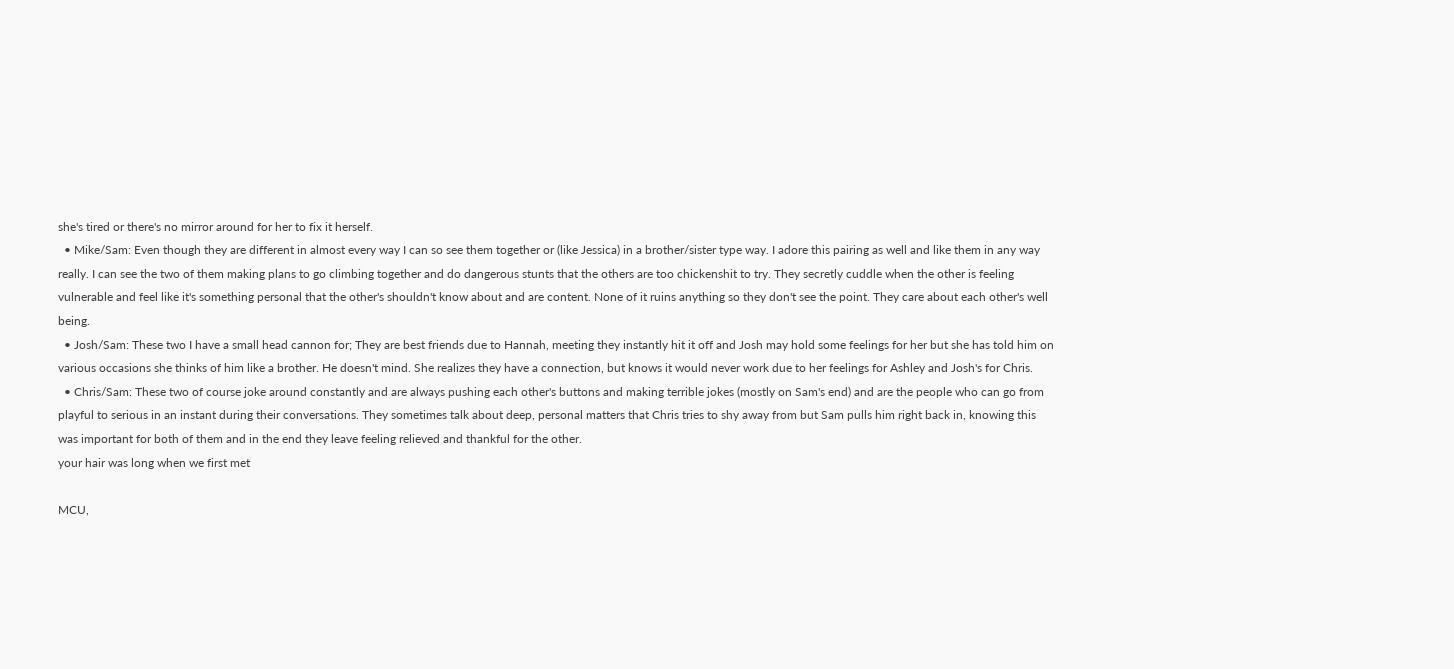she's tired or there's no mirror around for her to fix it herself.
  • Mike/Sam: Even though they are different in almost every way I can so see them together or (like Jessica) in a brother/sister type way. I adore this pairing as well and like them in any way really. I can see the two of them making plans to go climbing together and do dangerous stunts that the others are too chickenshit to try. They secretly cuddle when the other is feeling vulnerable and feel like it's something personal that the other's shouldn't know about and are content. None of it ruins anything so they don't see the point. They care about each other's well being.
  • Josh/Sam: These two I have a small head cannon for; They are best friends due to Hannah, meeting they instantly hit it off and Josh may hold some feelings for her but she has told him on various occasions she thinks of him like a brother. He doesn't mind. She realizes they have a connection, but knows it would never work due to her feelings for Ashley and Josh's for Chris.
  • Chris/Sam: These two of course joke around constantly and are always pushing each other's buttons and making terrible jokes (mostly on Sam's end) and are the people who can go from playful to serious in an instant during their conversations. They sometimes talk about deep, personal matters that Chris tries to shy away from but Sam pulls him right back in, knowing this was important for both of them and in the end they leave feeling relieved and thankful for the other.
your hair was long when we first met

MCU,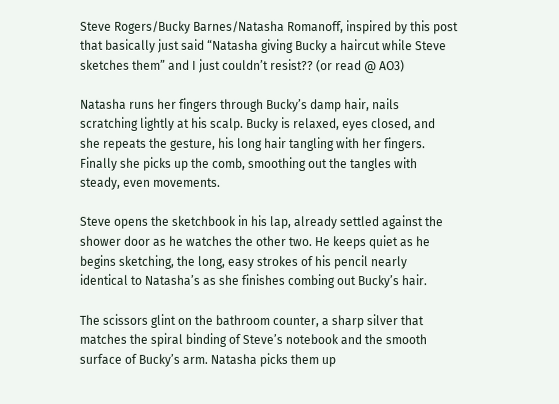Steve Rogers/Bucky Barnes/Natasha Romanoff, inspired by this post that basically just said “Natasha giving Bucky a haircut while Steve sketches them” and I just couldn’t resist?? (or read @ AO3)

Natasha runs her fingers through Bucky’s damp hair, nails scratching lightly at his scalp. Bucky is relaxed, eyes closed, and she repeats the gesture, his long hair tangling with her fingers. Finally she picks up the comb, smoothing out the tangles with steady, even movements.

Steve opens the sketchbook in his lap, already settled against the shower door as he watches the other two. He keeps quiet as he begins sketching, the long, easy strokes of his pencil nearly identical to Natasha’s as she finishes combing out Bucky’s hair.

The scissors glint on the bathroom counter, a sharp silver that matches the spiral binding of Steve’s notebook and the smooth surface of Bucky’s arm. Natasha picks them up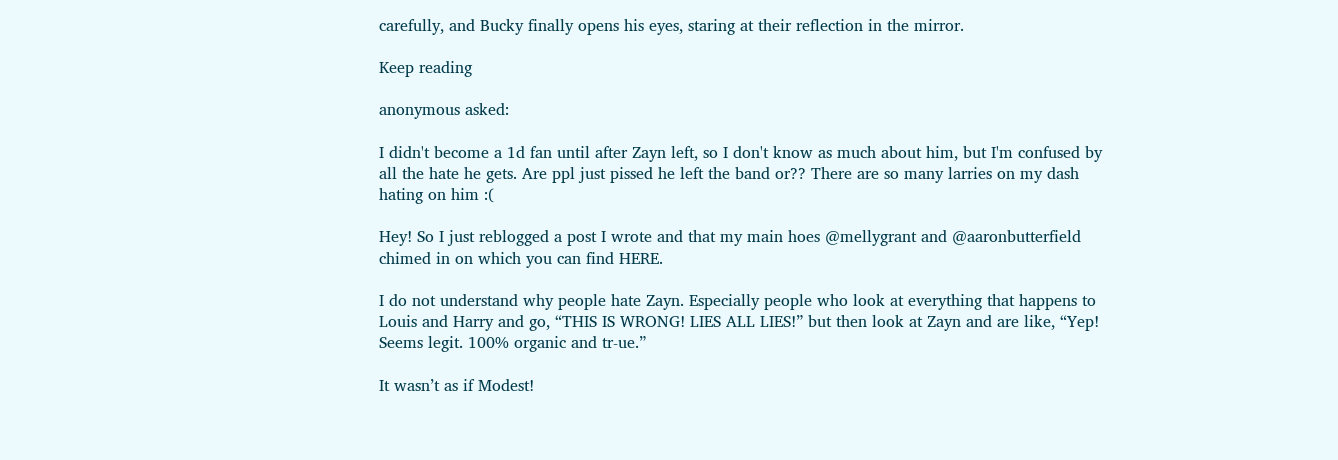carefully, and Bucky finally opens his eyes, staring at their reflection in the mirror.

Keep reading

anonymous asked:

I didn't become a 1d fan until after Zayn left, so I don't know as much about him, but I'm confused by all the hate he gets. Are ppl just pissed he left the band or?? There are so many larries on my dash hating on him :(

Hey! So I just reblogged a post I wrote and that my main hoes @mellygrant and @aaronbutterfield chimed in on which you can find HERE.

I do not understand why people hate Zayn. Especially people who look at everything that happens to Louis and Harry and go, “THIS IS WRONG! LIES ALL LIES!” but then look at Zayn and are like, “Yep! Seems legit. 100% organic and tr-ue.”

It wasn’t as if Modest!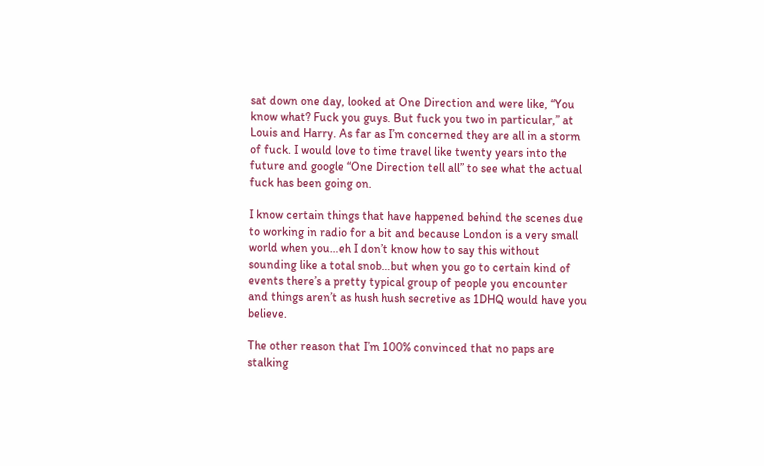sat down one day, looked at One Direction and were like, “You know what? Fuck you guys. But fuck you two in particular,” at Louis and Harry. As far as I’m concerned they are all in a storm of fuck. I would love to time travel like twenty years into the future and google “One Direction tell all” to see what the actual fuck has been going on.

I know certain things that have happened behind the scenes due to working in radio for a bit and because London is a very small world when you…eh I don’t know how to say this without sounding like a total snob…but when you go to certain kind of events there’s a pretty typical group of people you encounter and things aren’t as hush hush secretive as 1DHQ would have you believe.

The other reason that I’m 100% convinced that no paps are stalking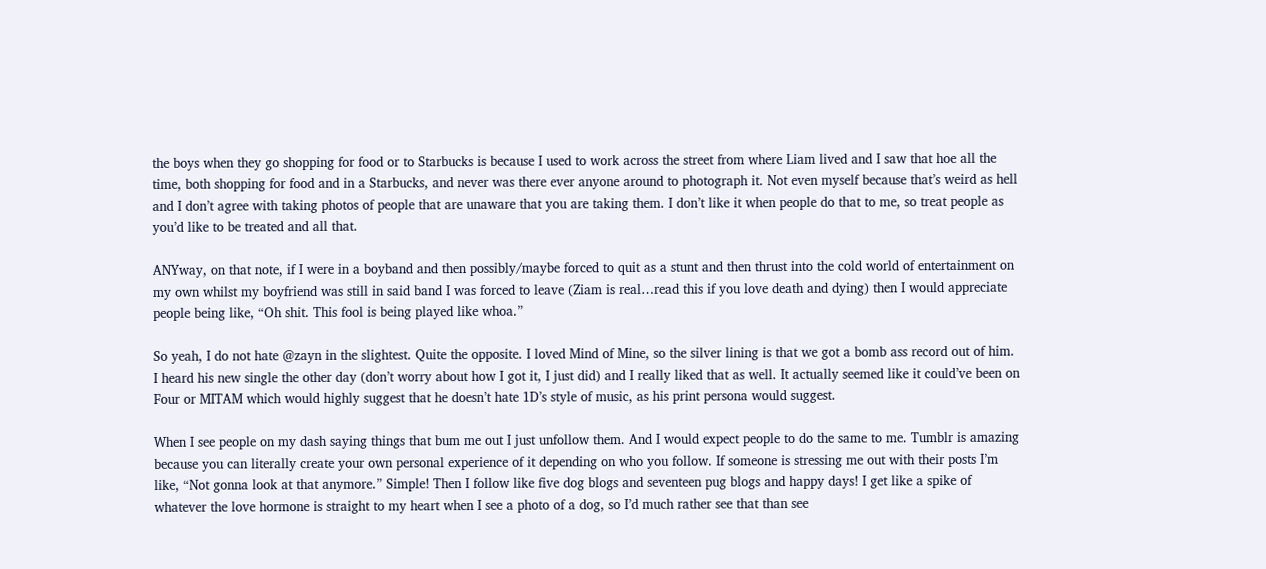the boys when they go shopping for food or to Starbucks is because I used to work across the street from where Liam lived and I saw that hoe all the time, both shopping for food and in a Starbucks, and never was there ever anyone around to photograph it. Not even myself because that’s weird as hell and I don’t agree with taking photos of people that are unaware that you are taking them. I don’t like it when people do that to me, so treat people as you’d like to be treated and all that.

ANYway, on that note, if I were in a boyband and then possibly/maybe forced to quit as a stunt and then thrust into the cold world of entertainment on my own whilst my boyfriend was still in said band I was forced to leave (Ziam is real…read this if you love death and dying) then I would appreciate people being like, “Oh shit. This fool is being played like whoa.”

So yeah, I do not hate @zayn in the slightest. Quite the opposite. I loved Mind of Mine, so the silver lining is that we got a bomb ass record out of him. I heard his new single the other day (don’t worry about how I got it, I just did) and I really liked that as well. It actually seemed like it could’ve been on Four or MITAM which would highly suggest that he doesn’t hate 1D’s style of music, as his print persona would suggest.

When I see people on my dash saying things that bum me out I just unfollow them. And I would expect people to do the same to me. Tumblr is amazing because you can literally create your own personal experience of it depending on who you follow. If someone is stressing me out with their posts I’m like, “Not gonna look at that anymore.” Simple! Then I follow like five dog blogs and seventeen pug blogs and happy days! I get like a spike of whatever the love hormone is straight to my heart when I see a photo of a dog, so I’d much rather see that than see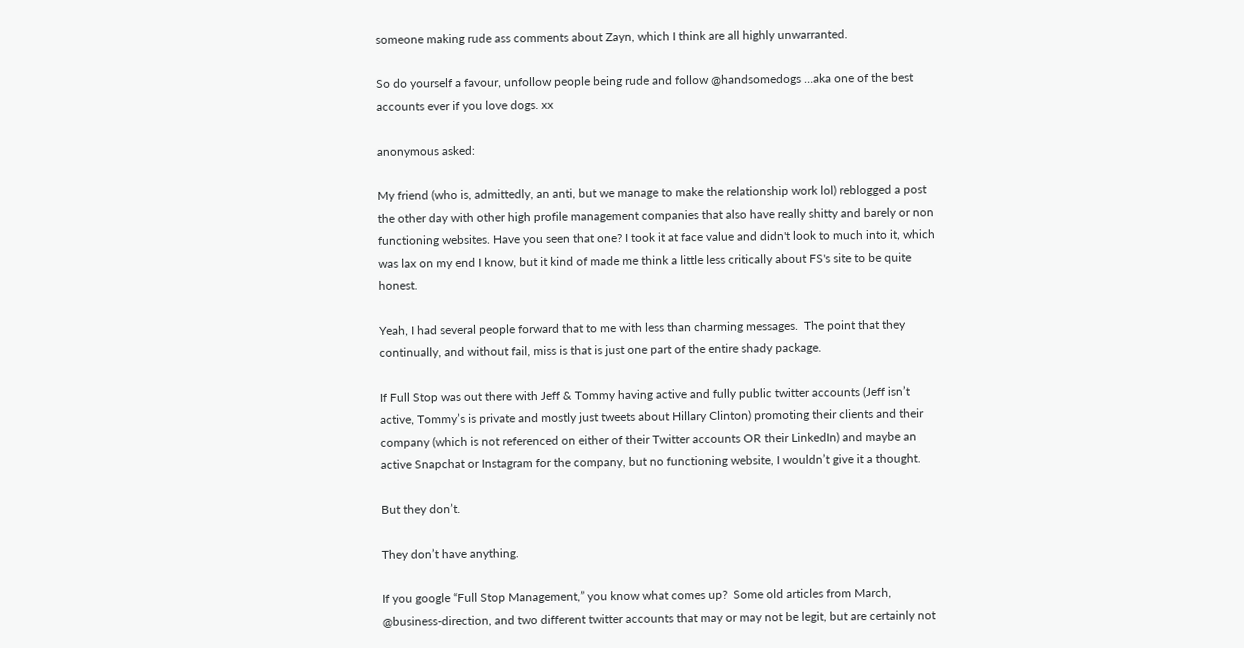someone making rude ass comments about Zayn, which I think are all highly unwarranted.

So do yourself a favour, unfollow people being rude and follow @handsomedogs …aka one of the best accounts ever if you love dogs. xx

anonymous asked:

My friend (who is, admittedly, an anti, but we manage to make the relationship work lol) reblogged a post the other day with other high profile management companies that also have really shitty and barely or non functioning websites. Have you seen that one? I took it at face value and didn't look to much into it, which was lax on my end I know, but it kind of made me think a little less critically about FS's site to be quite honest.

Yeah, I had several people forward that to me with less than charming messages.  The point that they continually, and without fail, miss is that is just one part of the entire shady package.

If Full Stop was out there with Jeff & Tommy having active and fully public twitter accounts (Jeff isn’t active, Tommy’s is private and mostly just tweets about Hillary Clinton) promoting their clients and their company (which is not referenced on either of their Twitter accounts OR their LinkedIn) and maybe an active Snapchat or Instagram for the company, but no functioning website, I wouldn’t give it a thought.

But they don’t.

They don’t have anything.

If you google “Full Stop Management,” you know what comes up?  Some old articles from March, @business-direction, and two different twitter accounts that may or may not be legit, but are certainly not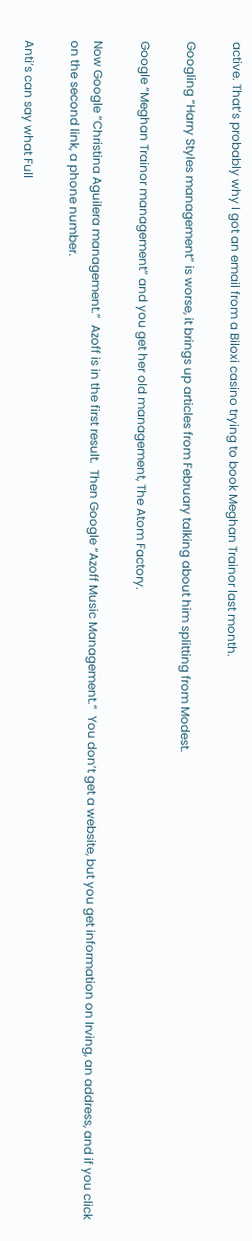active. That’s probably why I got an email from a Biloxi casino trying to book Meghan Trainor last month.

Googling “Harry Styles management” is worse, it brings up articles from February talking about him splitting from Modest.

Google “Meghan Trainor management” and you get her old management, The Atom Factory.

Now Google “Christina Aguilera management.”  Azoff is in the first result.  Then Google “Azoff Music Management.”  You don’t get a website, but you get information on Irving, an address, and if you click on the second link, a phone number.

Anti’s can say what Full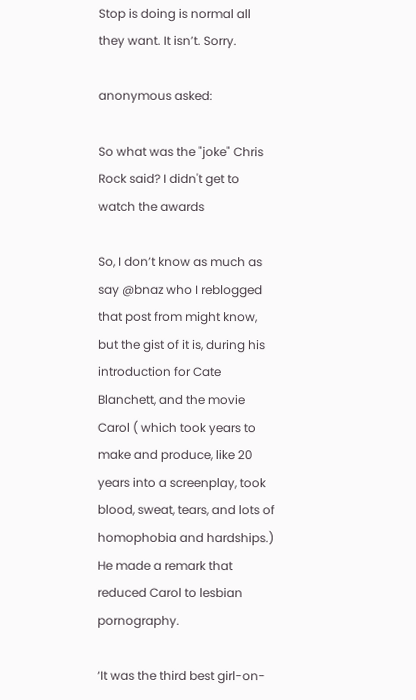Stop is doing is normal all they want. It isn’t. Sorry.

anonymous asked:

So what was the "joke" Chris Rock said? I didn't get to watch the awards

So, I don’t know as much as say @bnaz who I reblogged that post from might know, but the gist of it is, during his introduction for Cate Blanchett, and the movie Carol ( which took years to make and produce, like 20 years into a screenplay, took blood, sweat, tears, and lots of homophobia and hardships.) He made a remark that reduced Carol to lesbian pornography.

‘It was the third best girl-on-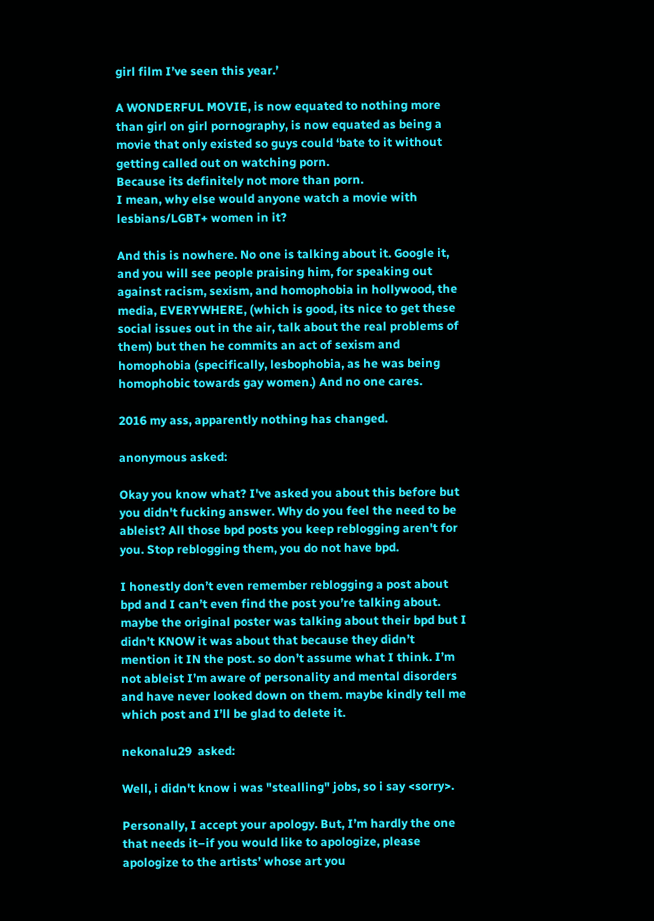girl film I’ve seen this year.’

A WONDERFUL MOVIE, is now equated to nothing more than girl on girl pornography, is now equated as being a movie that only existed so guys could ‘bate to it without getting called out on watching porn.
Because its definitely not more than porn.
I mean, why else would anyone watch a movie with lesbians/LGBT+ women in it?

And this is nowhere. No one is talking about it. Google it, and you will see people praising him, for speaking out against racism, sexism, and homophobia in hollywood, the media, EVERYWHERE, (which is good, its nice to get these social issues out in the air, talk about the real problems of them) but then he commits an act of sexism and homophobia (specifically, lesbophobia, as he was being homophobic towards gay women.) And no one cares.

2016 my ass, apparently nothing has changed.

anonymous asked:

Okay you know what? I've asked you about this before but you didn't fucking answer. Why do you feel the need to be ableist? All those bpd posts you keep reblogging aren't for you. Stop reblogging them, you do not have bpd.

I honestly don’t even remember reblogging a post about bpd and I can’t even find the post you’re talking about. maybe the original poster was talking about their bpd but I didn’t KNOW it was about that because they didn’t mention it IN the post. so don’t assume what I think. I’m not ableist I’m aware of personality and mental disorders and have never looked down on them. maybe kindly tell me which post and I’ll be glad to delete it.

nekonalu29  asked:

Well, i didn't know i was "stealling" jobs, so i say <sorry>.

Personally, I accept your apology. But, I’m hardly the one that needs it–if you would like to apologize, please apologize to the artists’ whose art you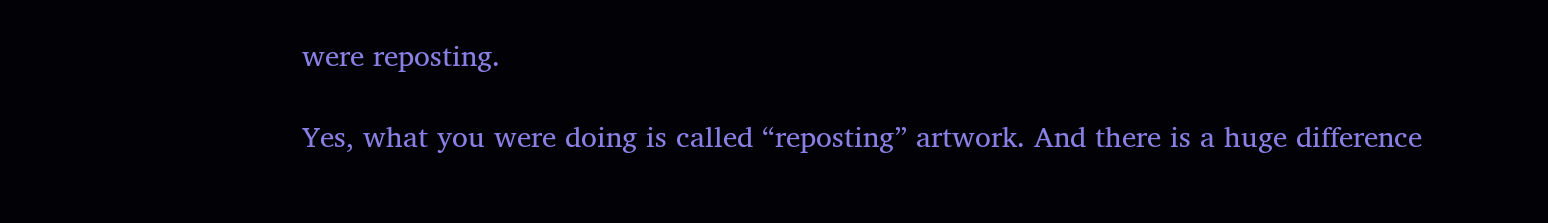were reposting.

Yes, what you were doing is called “reposting” artwork. And there is a huge difference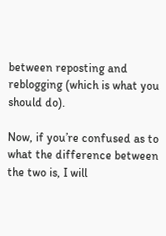between reposting and reblogging (which is what you should do).

Now, if you’re confused as to what the difference between the two is, I will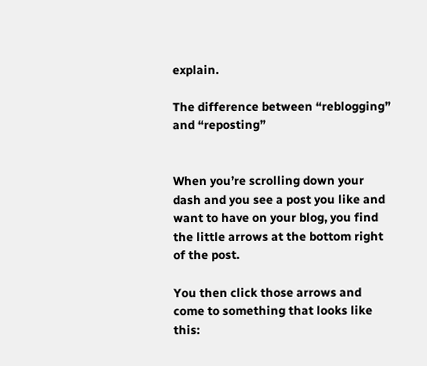explain.

The difference between “reblogging” and “reposting”


When you’re scrolling down your dash and you see a post you like and want to have on your blog, you find the little arrows at the bottom right of the post.

You then click those arrows and come to something that looks like this: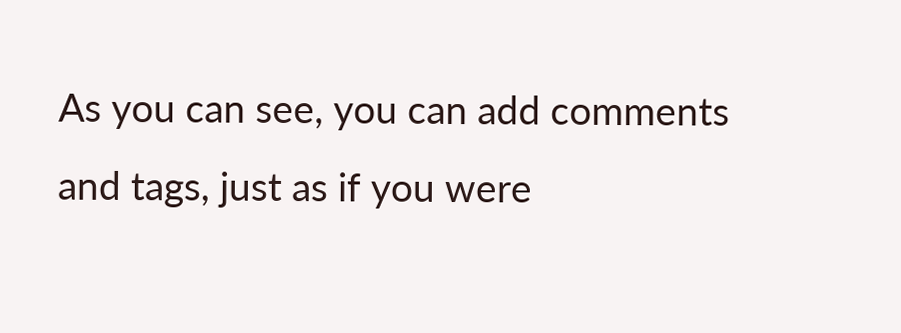As you can see, you can add comments and tags, just as if you were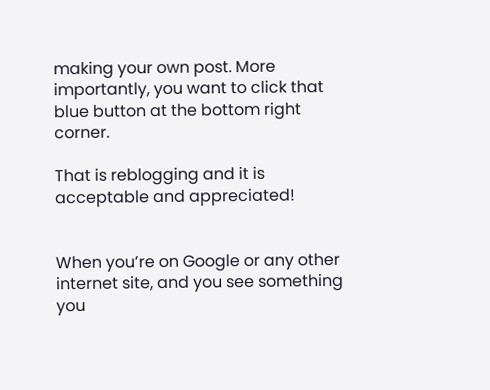making your own post. More importantly, you want to click that blue button at the bottom right corner.

That is reblogging and it is acceptable and appreciated!


When you’re on Google or any other internet site, and you see something you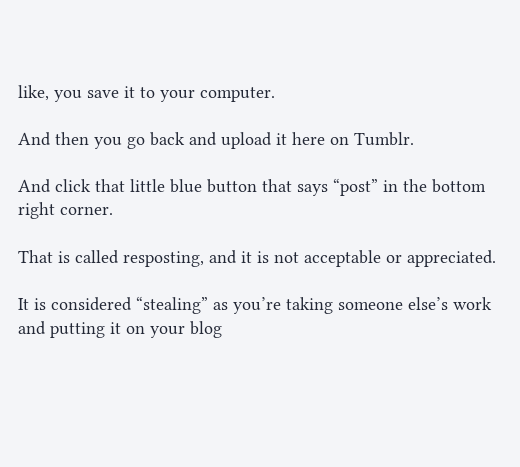like, you save it to your computer.

And then you go back and upload it here on Tumblr.

And click that little blue button that says “post” in the bottom right corner.

That is called resposting, and it is not acceptable or appreciated.

It is considered “stealing” as you’re taking someone else’s work and putting it on your blog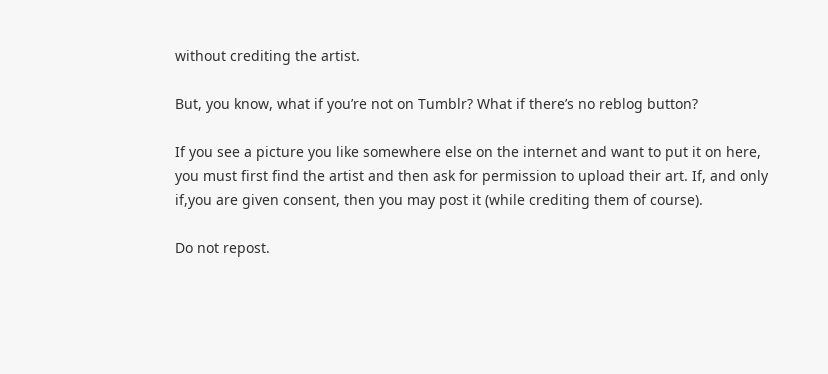without crediting the artist.

But, you know, what if you’re not on Tumblr? What if there’s no reblog button?

If you see a picture you like somewhere else on the internet and want to put it on here, you must first find the artist and then ask for permission to upload their art. If, and only if,you are given consent, then you may post it (while crediting them of course).

Do not repost.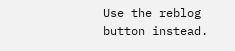Use the reblog button instead.